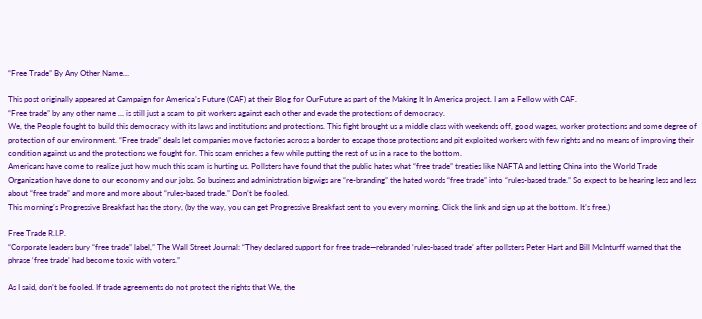“Free Trade” By Any Other Name…

This post originally appeared at Campaign for America’s Future (CAF) at their Blog for OurFuture as part of the Making It In America project. I am a Fellow with CAF.
“Free trade” by any other name … is still just a scam to pit workers against each other and evade the protections of democracy.
We, the People fought to build this democracy with its laws and institutions and protections. This fight brought us a middle class with weekends off, good wages, worker protections and some degree of protection of our environment. “Free trade” deals let companies move factories across a border to escape those protections and pit exploited workers with few rights and no means of improving their condition against us and the protections we fought for. This scam enriches a few while putting the rest of us in a race to the bottom.
Americans have come to realize just how much this scam is hurting us. Pollsters have found that the public hates what “free trade” treaties like NAFTA and letting China into the World Trade Organization have done to our economy and our jobs. So business and administration bigwigs are “re-branding” the hated words “free trade” into “rules-based trade.” So expect to be hearing less and less about “free trade” and more and more about “rules-based trade.” Don’t be fooled.
This morning’s Progressive Breakfast has the story, (by the way, you can get Progressive Breakfast sent to you every morning. Click the link and sign up at the bottom. It’s free.)

Free Trade R.I.P.
“Corporate leaders bury “free trade” label,” The Wall Street Journal: “They declared support for free trade—rebranded ‘rules-based trade’ after pollsters Peter Hart and Bill McInturff warned that the phrase ‘free trade’ had become toxic with voters.”

As I said, don’t be fooled. If trade agreements do not protect the rights that We, the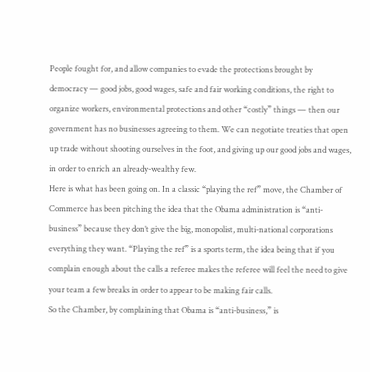People fought for, and allow companies to evade the protections brought by democracy — good jobs, good wages, safe and fair working conditions, the right to organize workers, environmental protections and other “costly” things — then our government has no businesses agreeing to them. We can negotiate treaties that open up trade without shooting ourselves in the foot, and giving up our good jobs and wages, in order to enrich an already-wealthy few.
Here is what has been going on. In a classic “playing the ref” move, the Chamber of Commerce has been pitching the idea that the Obama administration is “anti-business” because they don’t give the big, monopolist, multi-national corporations everything they want. “Playing the ref” is a sports term, the idea being that if you complain enough about the calls a referee makes the referee will feel the need to give your team a few breaks in order to appear to be making fair calls.
So the Chamber, by complaining that Obama is “anti-business,” is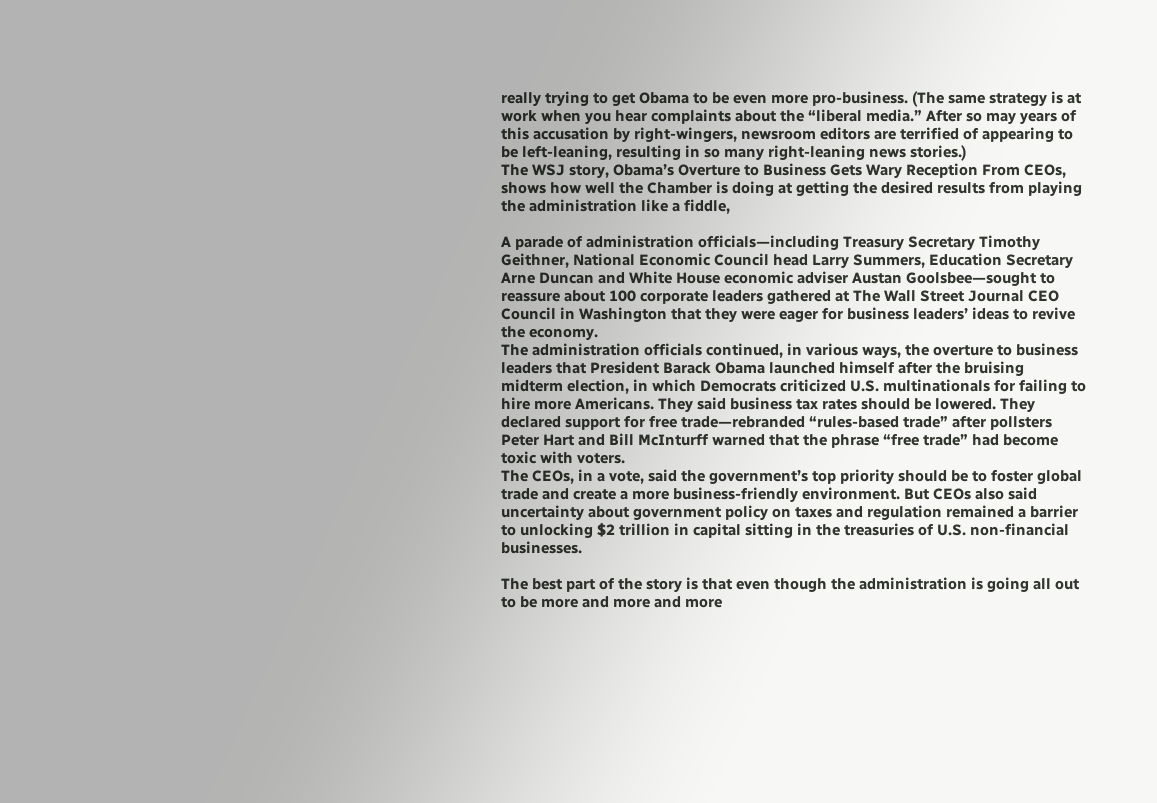really trying to get Obama to be even more pro-business. (The same strategy is at work when you hear complaints about the “liberal media.” After so may years of this accusation by right-wingers, newsroom editors are terrified of appearing to be left-leaning, resulting in so many right-leaning news stories.)
The WSJ story, Obama’s Overture to Business Gets Wary Reception From CEOs, shows how well the Chamber is doing at getting the desired results from playing the administration like a fiddle,

A parade of administration officials—including Treasury Secretary Timothy Geithner, National Economic Council head Larry Summers, Education Secretary Arne Duncan and White House economic adviser Austan Goolsbee—sought to reassure about 100 corporate leaders gathered at The Wall Street Journal CEO Council in Washington that they were eager for business leaders’ ideas to revive the economy.
The administration officials continued, in various ways, the overture to business leaders that President Barack Obama launched himself after the bruising midterm election, in which Democrats criticized U.S. multinationals for failing to hire more Americans. They said business tax rates should be lowered. They declared support for free trade—rebranded “rules-based trade” after pollsters Peter Hart and Bill McInturff warned that the phrase “free trade” had become toxic with voters.
The CEOs, in a vote, said the government’s top priority should be to foster global trade and create a more business-friendly environment. But CEOs also said uncertainty about government policy on taxes and regulation remained a barrier to unlocking $2 trillion in capital sitting in the treasuries of U.S. non-financial businesses.

The best part of the story is that even though the administration is going all out to be more and more and more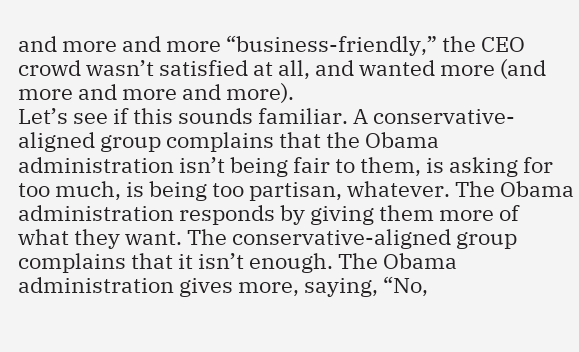and more and more “business-friendly,” the CEO crowd wasn’t satisfied at all, and wanted more (and more and more and more).
Let’s see if this sounds familiar. A conservative-aligned group complains that the Obama administration isn’t being fair to them, is asking for too much, is being too partisan, whatever. The Obama administration responds by giving them more of what they want. The conservative-aligned group complains that it isn’t enough. The Obama administration gives more, saying, “No,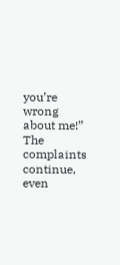you’re wrong about me!” The complaints continue, even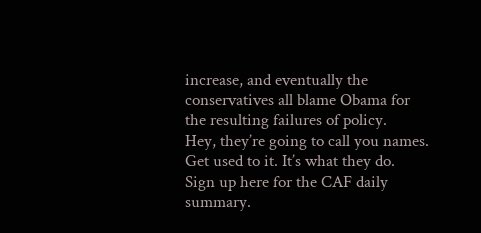increase, and eventually the conservatives all blame Obama for the resulting failures of policy.
Hey, they’re going to call you names. Get used to it. It’s what they do.
Sign up here for the CAF daily summary.